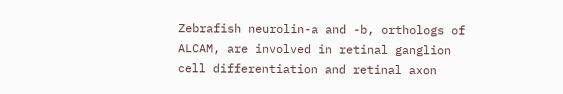Zebrafish neurolin-a and -b, orthologs of ALCAM, are involved in retinal ganglion cell differentiation and retinal axon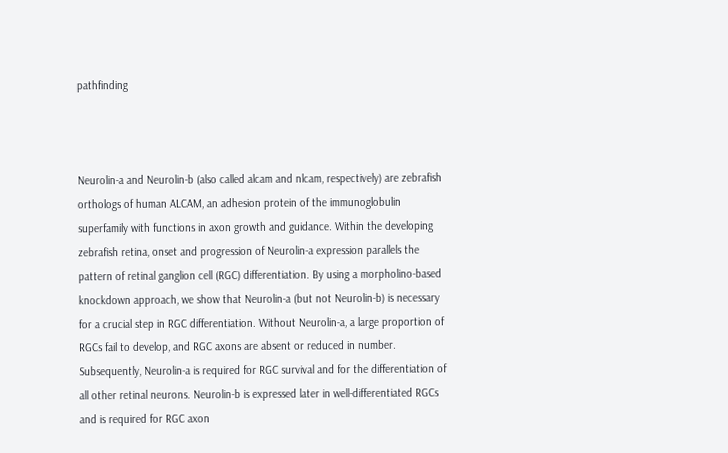pathfinding



Neurolin-a and Neurolin-b (also called alcam and nlcam, respectively) are zebrafish orthologs of human ALCAM, an adhesion protein of the immunoglobulin superfamily with functions in axon growth and guidance. Within the developing zebrafish retina, onset and progression of Neurolin-a expression parallels the pattern of retinal ganglion cell (RGC) differentiation. By using a morpholino-based knockdown approach, we show that Neurolin-a (but not Neurolin-b) is necessary for a crucial step in RGC differentiation. Without Neurolin-a, a large proportion of RGCs fail to develop, and RGC axons are absent or reduced in number. Subsequently, Neurolin-a is required for RGC survival and for the differentiation of all other retinal neurons. Neurolin-b is expressed later in well-differentiated RGCs and is required for RGC axon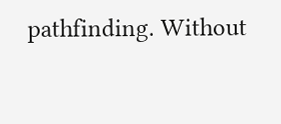pathfinding. Without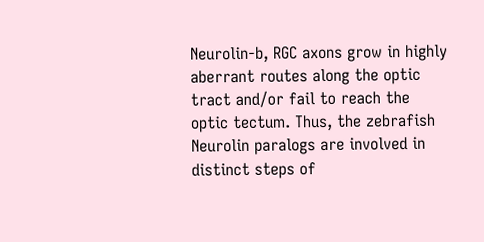Neurolin-b, RGC axons grow in highly aberrant routes along the optic tract and/or fail to reach the optic tectum. Thus, the zebrafish Neurolin paralogs are involved in distinct steps of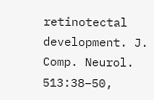retinotectal development. J. Comp. Neurol. 513:38–50,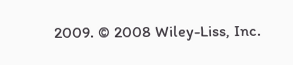2009. © 2008 Wiley-Liss, Inc.